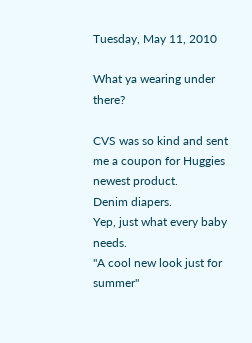Tuesday, May 11, 2010

What ya wearing under there?

CVS was so kind and sent me a coupon for Huggies newest product.
Denim diapers.
Yep, just what every baby needs.
"A cool new look just for summer"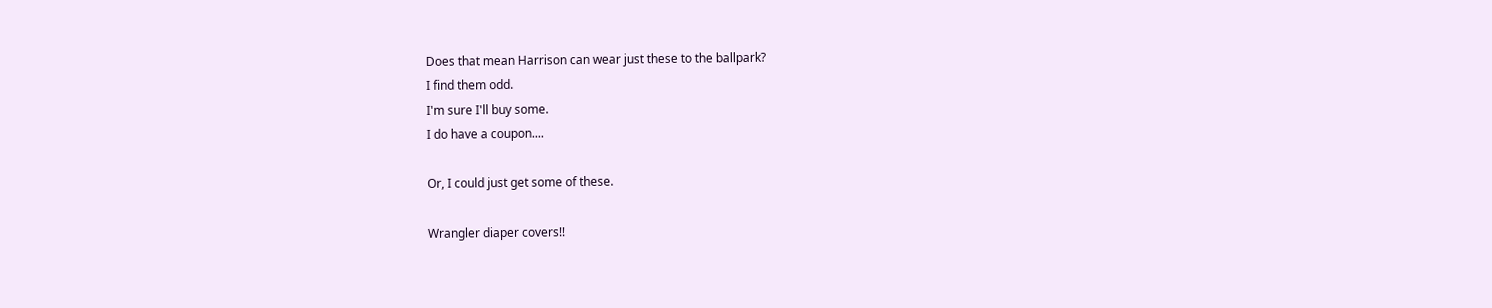Does that mean Harrison can wear just these to the ballpark?
I find them odd.
I'm sure I'll buy some.
I do have a coupon....

Or, I could just get some of these.

Wrangler diaper covers!!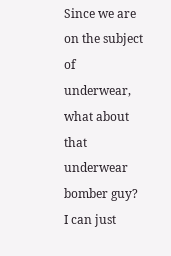Since we are on the subject of underwear, what about that underwear bomber guy?
I can just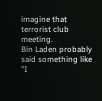imagine that terrorist club meeting.
Bin Laden probably said something like "I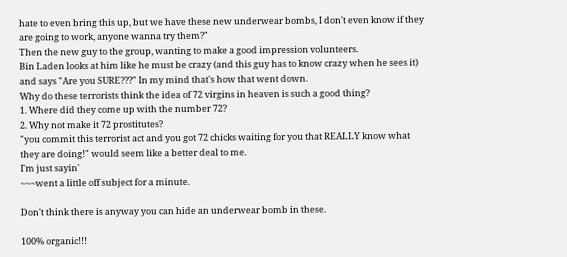hate to even bring this up, but we have these new underwear bombs, I don't even know if they are going to work, anyone wanna try them?"
Then the new guy to the group, wanting to make a good impression volunteers.
Bin Laden looks at him like he must be crazy (and this guy has to know crazy when he sees it) and says "Are you SURE???" In my mind that's how that went down.
Why do these terrorists think the idea of 72 virgins in heaven is such a good thing?
1. Where did they come up with the number 72?
2. Why not make it 72 prostitutes?
"you commit this terrorist act and you got 72 chicks waiting for you that REALLY know what they are doing!" would seem like a better deal to me.
I'm just sayin'
~~~went a little off subject for a minute.

Don't think there is anyway you can hide an underwear bomb in these.

100% organic!!!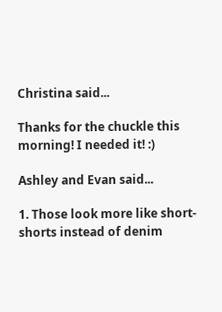Christina said...

Thanks for the chuckle this morning! I needed it! :)

Ashley and Evan said...

1. Those look more like short-shorts instead of denim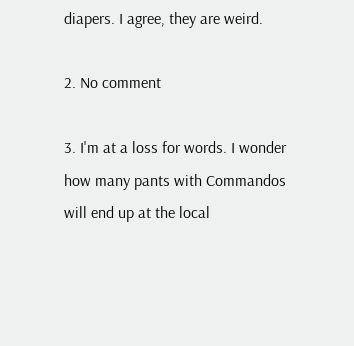diapers. I agree, they are weird.

2. No comment

3. I'm at a loss for words. I wonder how many pants with Commandos will end up at the local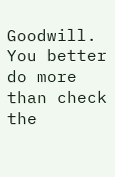Goodwill. You better do more than check the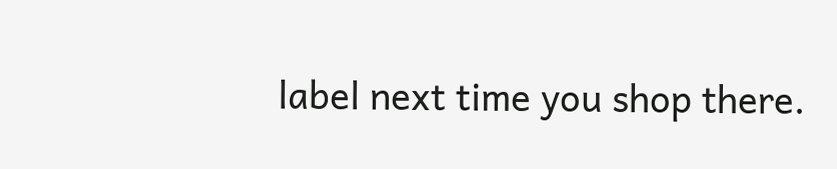label next time you shop there.